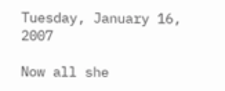Tuesday, January 16, 2007

Now all she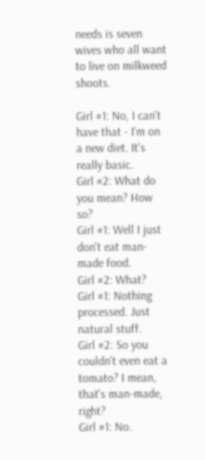needs is seven wives who all want to live on milkweed shoots.

Girl #1: No, I can't have that - I'm on a new diet. It's really basic.
Girl #2: What do you mean? How so?
Girl #1: Well I just don't eat man-made food.
Girl #2: What?
Girl #1: Nothing processed. Just natural stuff.
Girl #2: So you couldn't even eat a tomato? I mean, that's man-made, right?
Girl #1: No.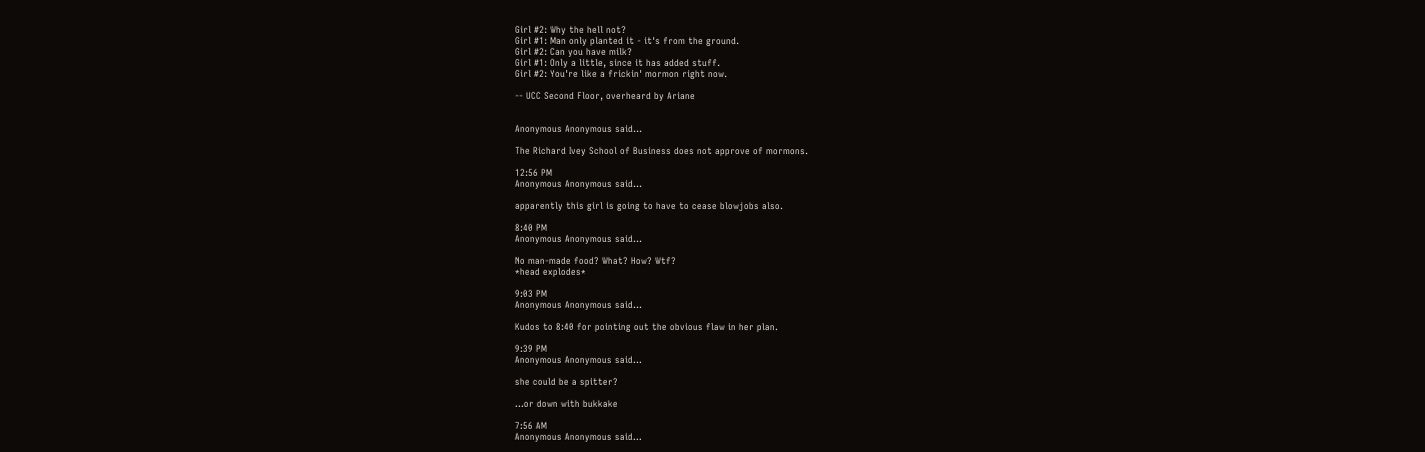Girl #2: Why the hell not?
Girl #1: Man only planted it - it's from the ground.
Girl #2: Can you have milk?
Girl #1: Only a little, since it has added stuff.
Girl #2: You're like a frickin' mormon right now.

-- UCC Second Floor, overheard by Ariane


Anonymous Anonymous said...

The Richard Ivey School of Business does not approve of mormons.

12:56 PM
Anonymous Anonymous said...

apparently this girl is going to have to cease blowjobs also.

8:40 PM
Anonymous Anonymous said...

No man-made food? What? How? Wtf?
*head explodes*

9:03 PM
Anonymous Anonymous said...

Kudos to 8:40 for pointing out the obvious flaw in her plan.

9:39 PM
Anonymous Anonymous said...

she could be a spitter?

...or down with bukkake

7:56 AM
Anonymous Anonymous said...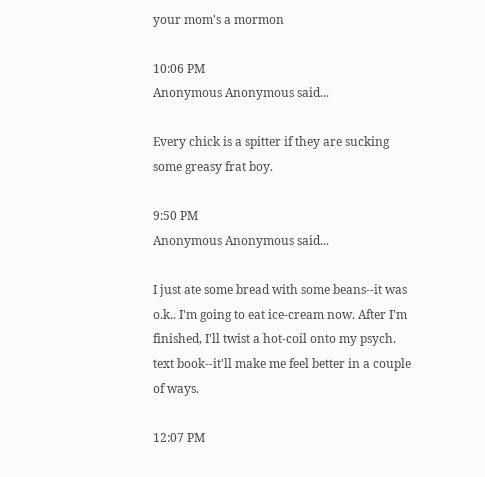your mom's a mormon

10:06 PM
Anonymous Anonymous said...

Every chick is a spitter if they are sucking some greasy frat boy.

9:50 PM
Anonymous Anonymous said...

I just ate some bread with some beans--it was o.k.. I'm going to eat ice-cream now. After I'm finished, I'll twist a hot-coil onto my psych. text book--it'll make me feel better in a couple of ways.

12:07 PM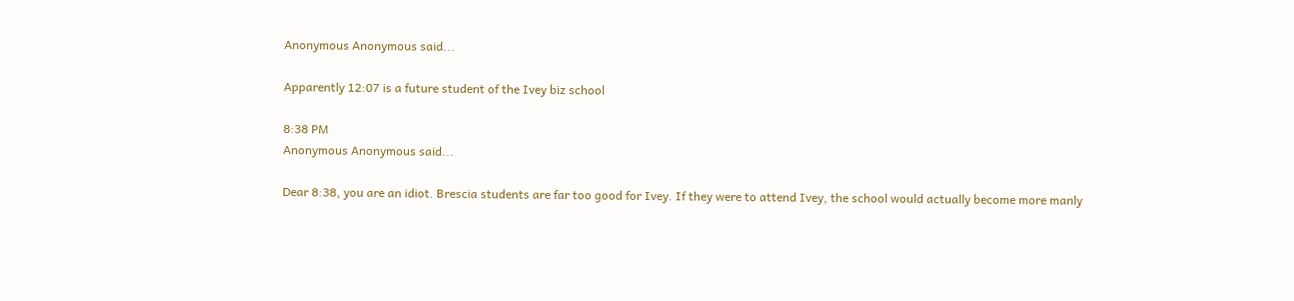Anonymous Anonymous said...

Apparently 12:07 is a future student of the Ivey biz school

8:38 PM
Anonymous Anonymous said...

Dear 8:38, you are an idiot. Brescia students are far too good for Ivey. If they were to attend Ivey, the school would actually become more manly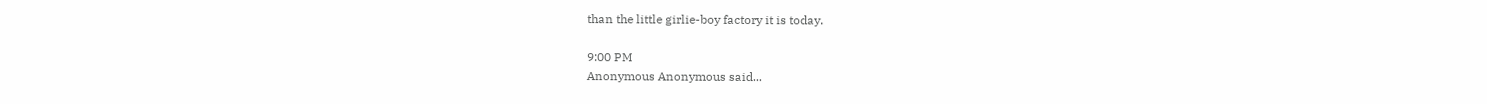than the little girlie-boy factory it is today.

9:00 PM
Anonymous Anonymous said...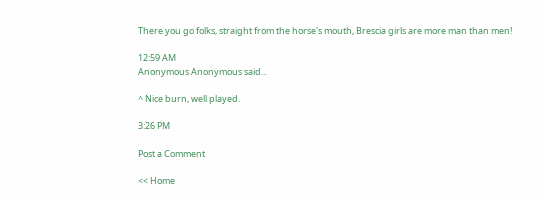There you go folks, straight from the horse's mouth, Brescia girls are more man than men!

12:59 AM
Anonymous Anonymous said...

^ Nice burn, well played.

3:26 PM

Post a Comment

<< Home